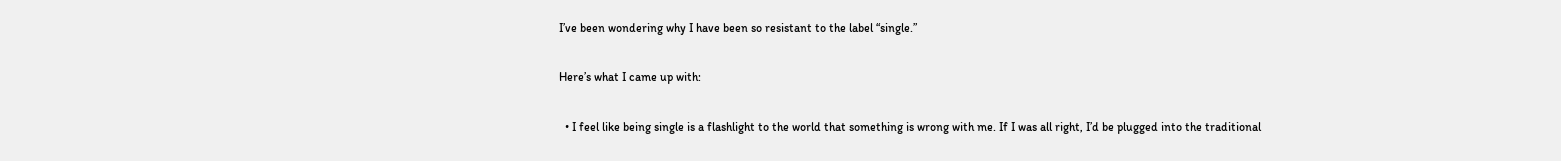I’ve been wondering why I have been so resistant to the label “single.”

Here’s what I came up with:

  • I feel like being single is a flashlight to the world that something is wrong with me. If I was all right, I’d be plugged into the traditional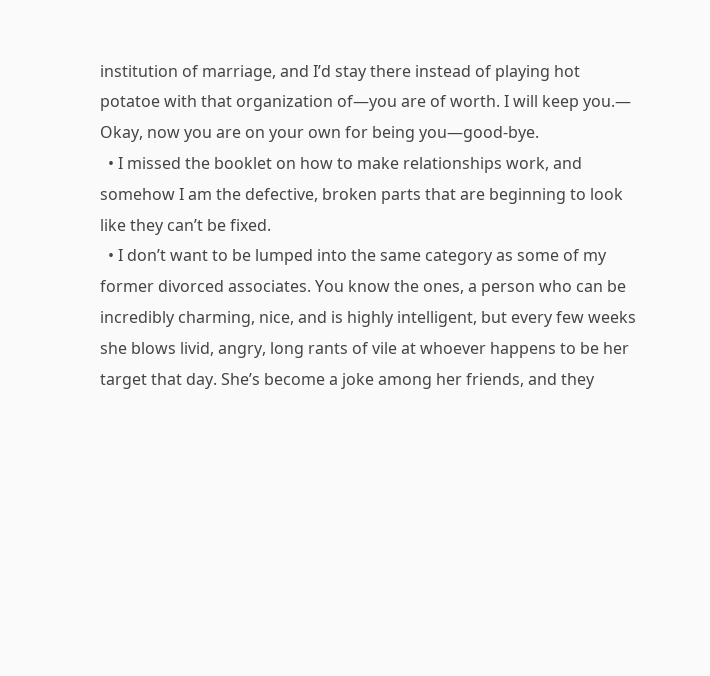institution of marriage, and I’d stay there instead of playing hot potatoe with that organization of—you are of worth. I will keep you.— Okay, now you are on your own for being you—good-bye.
  • I missed the booklet on how to make relationships work, and somehow I am the defective, broken parts that are beginning to look like they can’t be fixed.
  • I don’t want to be lumped into the same category as some of my former divorced associates. You know the ones, a person who can be incredibly charming, nice, and is highly intelligent, but every few weeks she blows livid, angry, long rants of vile at whoever happens to be her target that day. She’s become a joke among her friends, and they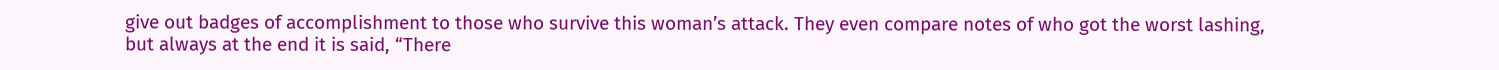give out badges of accomplishment to those who survive this woman’s attack. They even compare notes of who got the worst lashing, but always at the end it is said, “There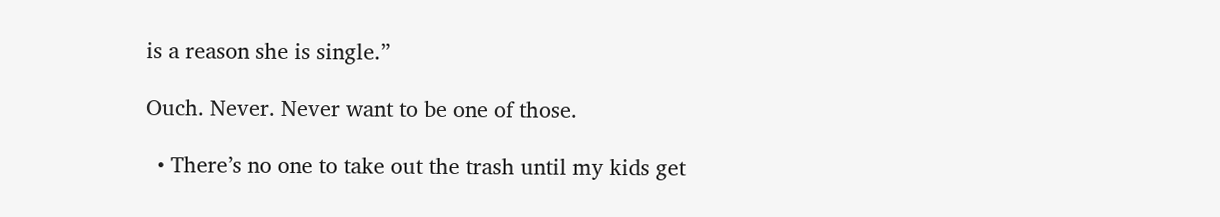is a reason she is single.”

Ouch. Never. Never want to be one of those.

  • There’s no one to take out the trash until my kids get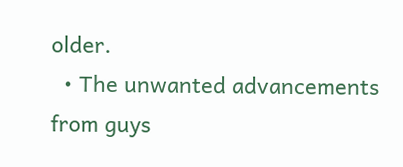older.
  • The unwanted advancements from guys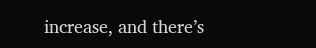increase, and there’s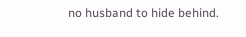no husband to hide behind.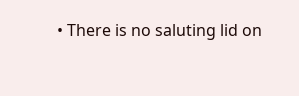• There is no saluting lid on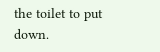the toilet to put down.